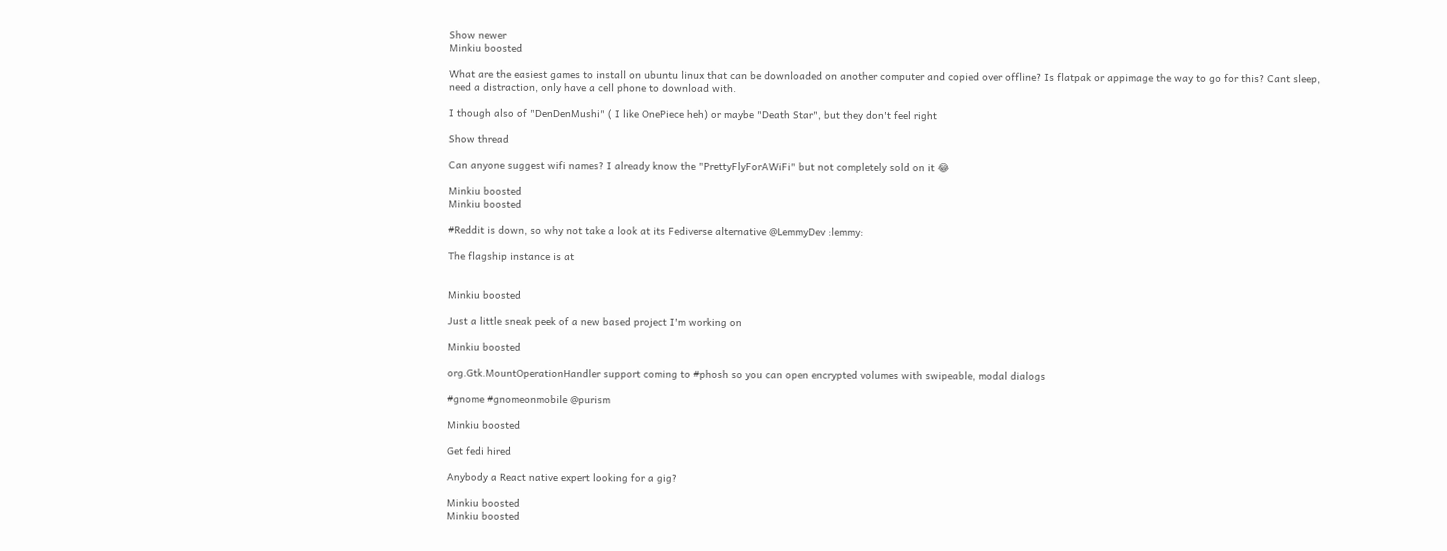Show newer
Minkiu boosted

What are the easiest games to install on ubuntu linux that can be downloaded on another computer and copied over offline? Is flatpak or appimage the way to go for this? Cant sleep, need a distraction, only have a cell phone to download with.

I though also of "DenDenMushi" ( I like OnePiece heh) or maybe "Death Star", but they don't feel right

Show thread

Can anyone suggest wifi names? I already know the "PrettyFlyForAWiFi" but not completely sold on it 😂

Minkiu boosted
Minkiu boosted

#Reddit is down, so why not take a look at its Fediverse alternative @LemmyDev :lemmy:

The flagship instance is at


Minkiu boosted

Just a little sneak peek of a new based project I'm working on

Minkiu boosted

org.Gtk.MountOperationHandler support coming to #phosh so you can open encrypted volumes with swipeable, modal dialogs

#gnome #gnomeonmobile @purism

Minkiu boosted

Get fedi hired

Anybody a React native expert looking for a gig?

Minkiu boosted
Minkiu boosted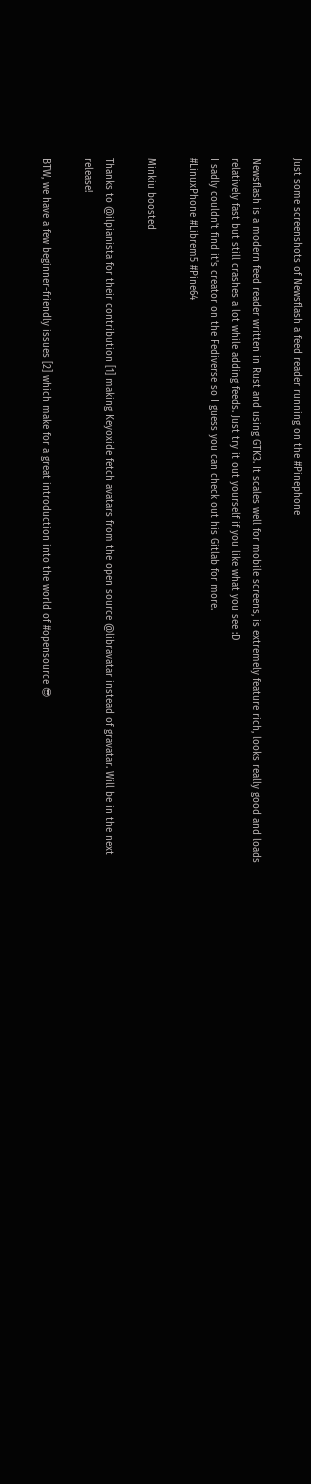Just some screenshots of Newsflash a feed reader running on the #Pinephone

Newsflash is a modern feed reader written in Rust and using GTK3. It scales well for mobile screens, is extremely feature rich, looks really good and loads relatively fast but still crashes a lot while adding feeds. Just try it out yourself if you like what you see :D
I sadly couldn't find it's creator on the Fediverse so I guess you can check out his Gitlab for more.
#LinuxPhone #Librem5 #Pine64

Minkiu boosted

Thanks to @ilpianista for their contribution [1] making Keyoxide fetch avatars from the open source @libravatar instead of gravatar. Will be in the next release!

BTW, we have a few beginner-friendly issues [2] which make for a great introduction into the world of #opensource 😎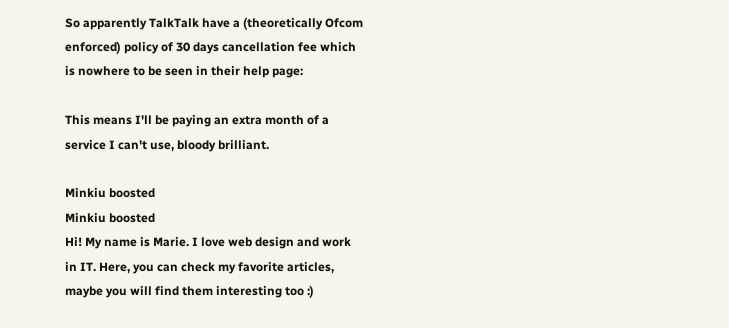So apparently TalkTalk have a (theoretically Ofcom enforced) policy of 30 days cancellation fee which is nowhere to be seen in their help page:

This means I'll be paying an extra month of a service I can't use, bloody brilliant.

Minkiu boosted
Minkiu boosted
Hi! My name is Marie. I love web design and work in IT. Here, you can check my favorite articles, maybe you will find them interesting too :)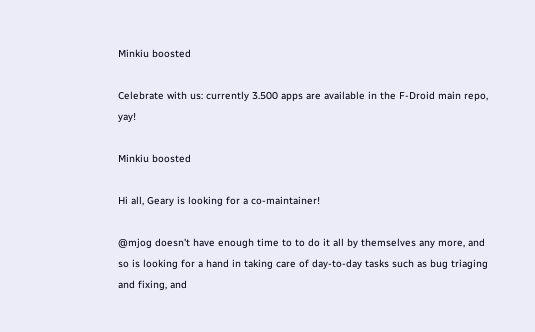Minkiu boosted

Celebrate with us: currently 3.500 apps are available in the F-Droid main repo, yay!

Minkiu boosted

Hi all, Geary is looking for a co-maintainer!

@mjog doesn't have enough time to to do it all by themselves any more, and so is looking for a hand in taking care of day-to-day tasks such as bug triaging and fixing, and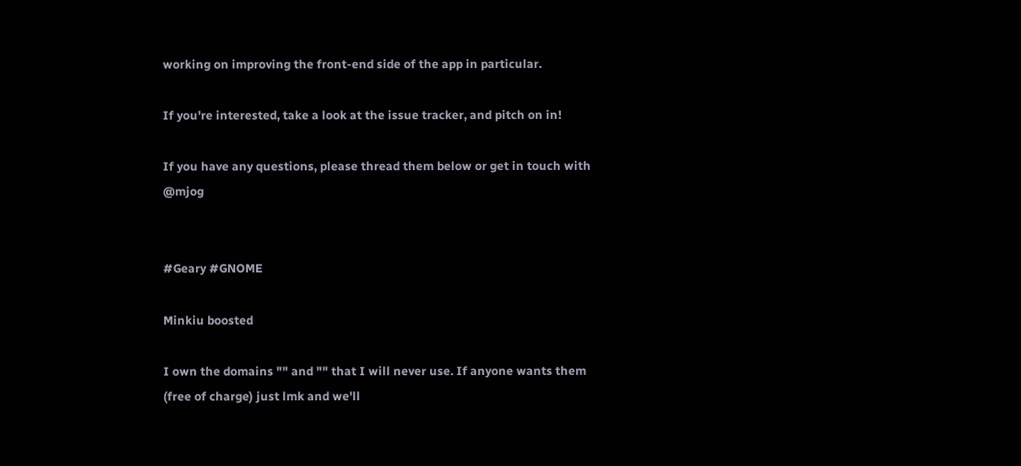working on improving the front-end side of the app in particular.

If you're interested, take a look at the issue tracker, and pitch on in!

If you have any questions, please thread them below or get in touch with @mjog


#Geary #GNOME

Minkiu boosted

I own the domains "" and "" that I will never use. If anyone wants them (free of charge) just lmk and we'll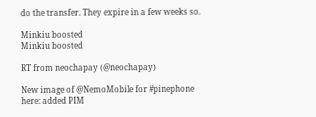do the transfer. They expire in a few weeks so.

Minkiu boosted
Minkiu boosted

RT from neochapay (@neochapay)

New image of @NemoMobile for #pinephone here: added PIM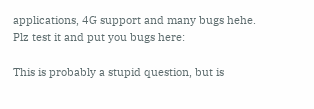applications, 4G support and many bugs hehe. Plz test it and put you bugs here:

This is probably a stupid question, but is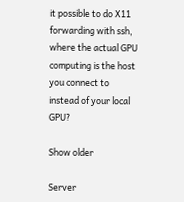it possible to do X11 forwarding with ssh, where the actual GPU computing is the host you connect to instead of your local GPU?

Show older

Server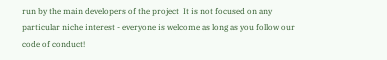run by the main developers of the project  It is not focused on any particular niche interest - everyone is welcome as long as you follow our code of conduct!